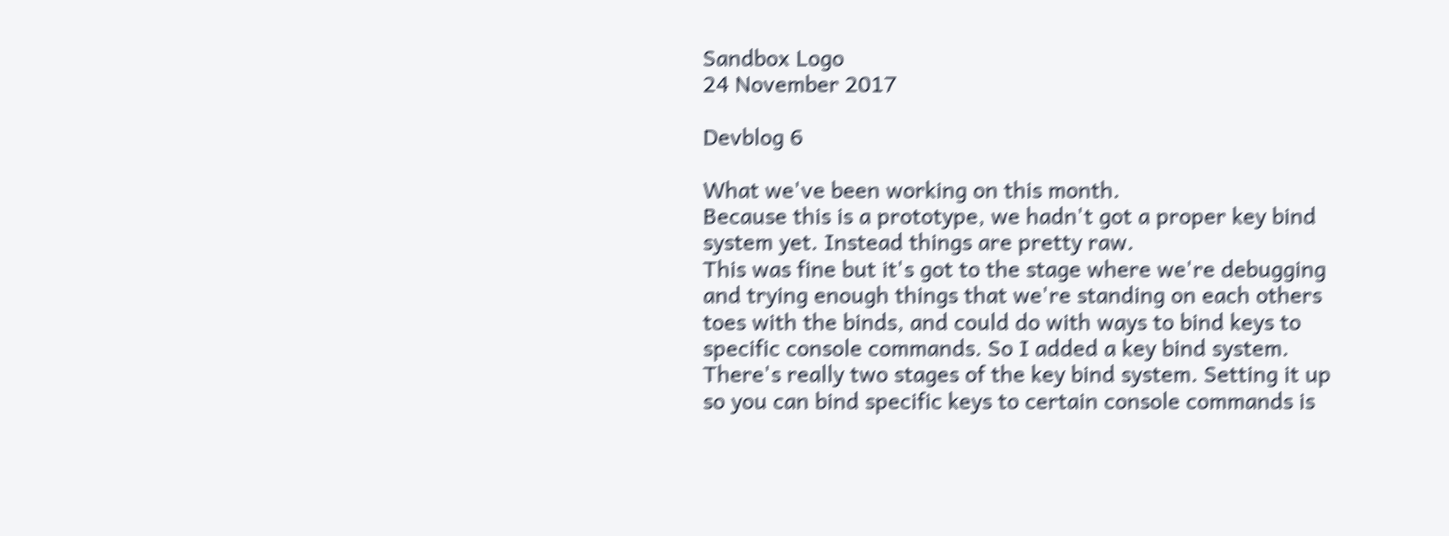Sandbox Logo
24 November 2017

Devblog 6

What we've been working on this month.
Because this is a prototype, we hadn't got a proper key bind system yet. Instead things are pretty raw.
This was fine but it's got to the stage where we're debugging and trying enough things that we're standing on each others toes with the binds, and could do with ways to bind keys to specific console commands. So I added a key bind system. There's really two stages of the key bind system. Setting it up so you can bind specific keys to certain console commands is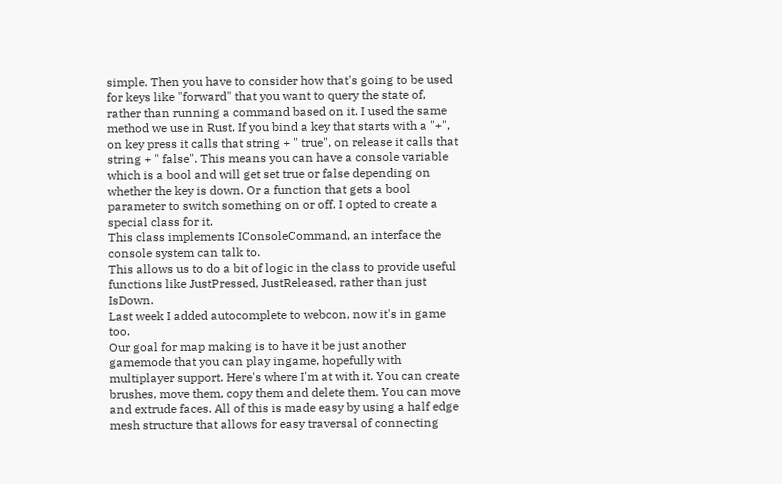simple. Then you have to consider how that's going to be used for keys like "forward" that you want to query the state of, rather than running a command based on it. I used the same method we use in Rust. If you bind a key that starts with a "+", on key press it calls that string + " true", on release it calls that string + " false". This means you can have a console variable which is a bool and will get set true or false depending on whether the key is down. Or a function that gets a bool parameter to switch something on or off. I opted to create a special class for it.
This class implements IConsoleCommand, an interface the console system can talk to.
This allows us to do a bit of logic in the class to provide useful functions like JustPressed, JustReleased, rather than just IsDown.
Last week I added autocomplete to webcon, now it's in game too.
Our goal for map making is to have it be just another gamemode that you can play ingame, hopefully with multiplayer support. Here's where I'm at with it. You can create brushes, move them, copy them and delete them. You can move and extrude faces. All of this is made easy by using a half edge mesh structure that allows for easy traversal of connecting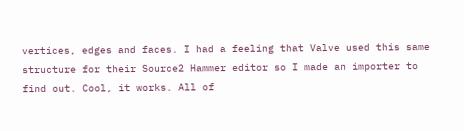vertices, edges and faces. I had a feeling that Valve used this same structure for their Source2 Hammer editor so I made an importer to find out. Cool, it works. All of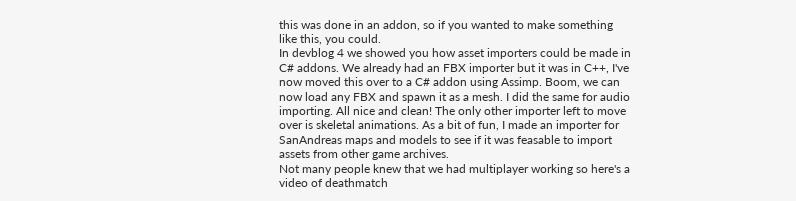this was done in an addon, so if you wanted to make something like this, you could.
In devblog 4 we showed you how asset importers could be made in C# addons. We already had an FBX importer but it was in C++, I've now moved this over to a C# addon using Assimp. Boom, we can now load any FBX and spawn it as a mesh. I did the same for audio importing. All nice and clean! The only other importer left to move over is skeletal animations. As a bit of fun, I made an importer for SanAndreas maps and models to see if it was feasable to import assets from other game archives.
Not many people knew that we had multiplayer working so here's a video of deathmatch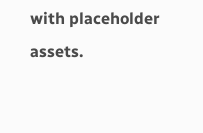with placeholder assets.